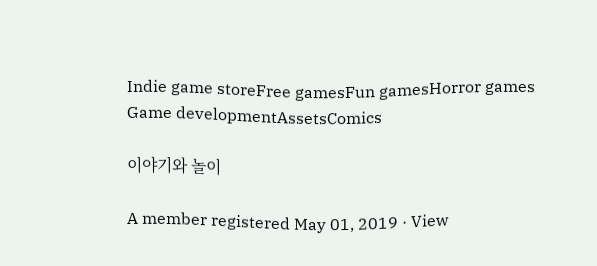Indie game storeFree gamesFun gamesHorror games
Game developmentAssetsComics

이야기와 놀이

A member registered May 01, 2019 · View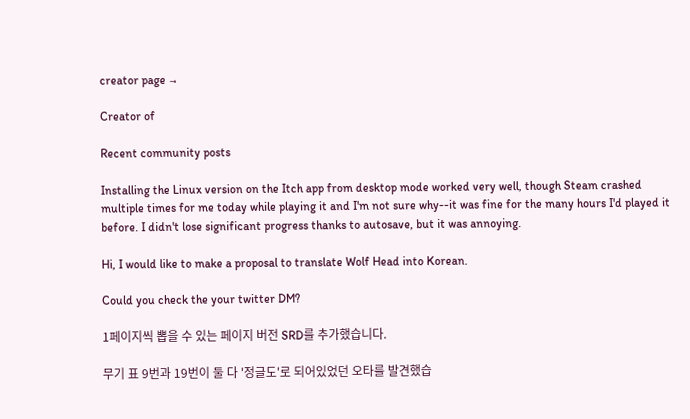creator page →

Creator of

Recent community posts

Installing the Linux version on the Itch app from desktop mode worked very well, though Steam crashed multiple times for me today while playing it and I'm not sure why--it was fine for the many hours I'd played it before. I didn't lose significant progress thanks to autosave, but it was annoying.

Hi, I would like to make a proposal to translate Wolf Head into Korean.

Could you check the your twitter DM?

1페이지씩 뽑을 수 있는 페이지 버전 SRD를 추가했습니다.

무기 표 9번과 19번이 둘 다 '정글도'로 되어있었던 오타를 발견했습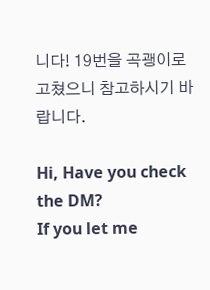니다! 19번을 곡괭이로 고쳤으니 참고하시기 바랍니다.

Hi, Have you check the DM?
If you let me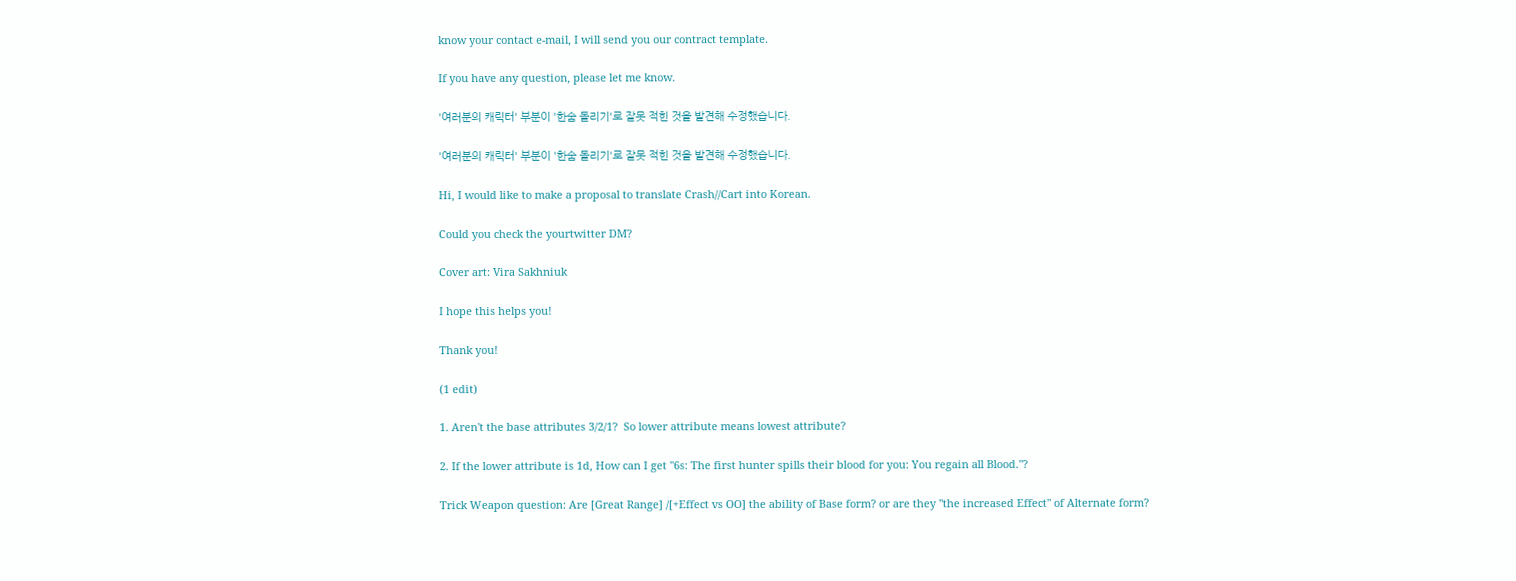know your contact e-mail, I will send you our contract template.

If you have any question, please let me know.

'여러분의 캐릭터' 부분이 '한숨 돌리기'로 잘못 적힌 것을 발견해 수정했습니다.

'여러분의 캐릭터' 부분이 '한숨 돌리기'로 잘못 적힌 것을 발견해 수정했습니다.

Hi, I would like to make a proposal to translate Crash//Cart into Korean.

Could you check the yourtwitter DM?

Cover art: Vira Sakhniuk

I hope this helps you!

Thank you!

(1 edit)

1. Aren't the base attributes 3/2/1?  So lower attribute means lowest attribute?

2. If the lower attribute is 1d, How can I get "6s: The first hunter spills their blood for you: You regain all Blood."?

Trick Weapon question: Are [Great Range] /[+Effect vs OO] the ability of Base form? or are they "the increased Effect" of Alternate form?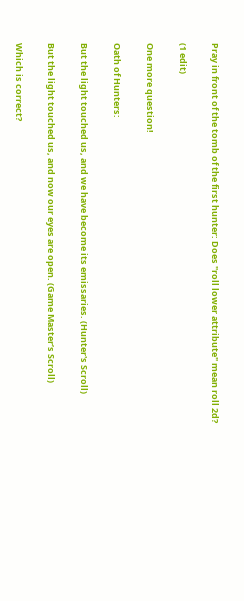Pray in front of the tomb of the first hunter: Does "roll lower attribute" mean roll 2d?

(1 edit)

One more question!

Oath of Hunters:

But the light touched us, and we have become its emissaries. (Hunter's Scroll)

But the light touched us, and now our eyes are open. (Game Master’s Scroll)

Which is correct?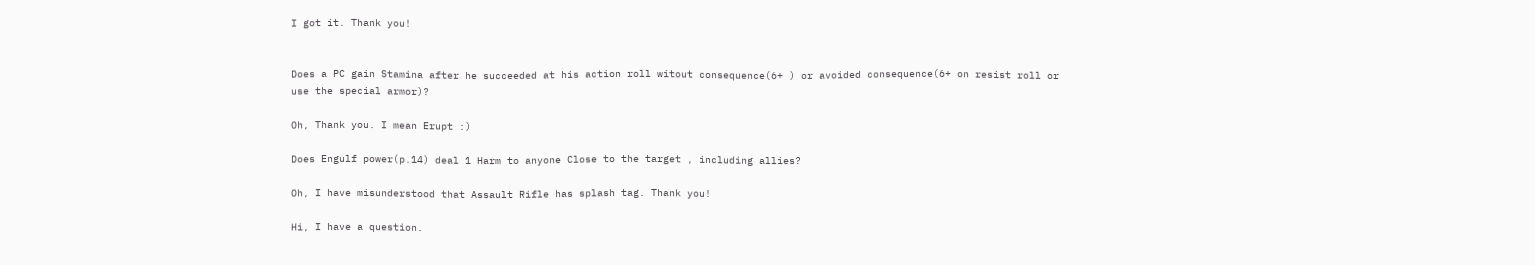I got it. Thank you!


Does a PC gain Stamina after he succeeded at his action roll witout consequence(6+ ) or avoided consequence(6+ on resist roll or use the special armor)?

Oh, Thank you. I mean Erupt :)

Does Engulf power(p.14) deal 1 Harm to anyone Close to the target , including allies?

Oh, I have misunderstood that Assault Rifle has splash tag. Thank you!

Hi, I have a question.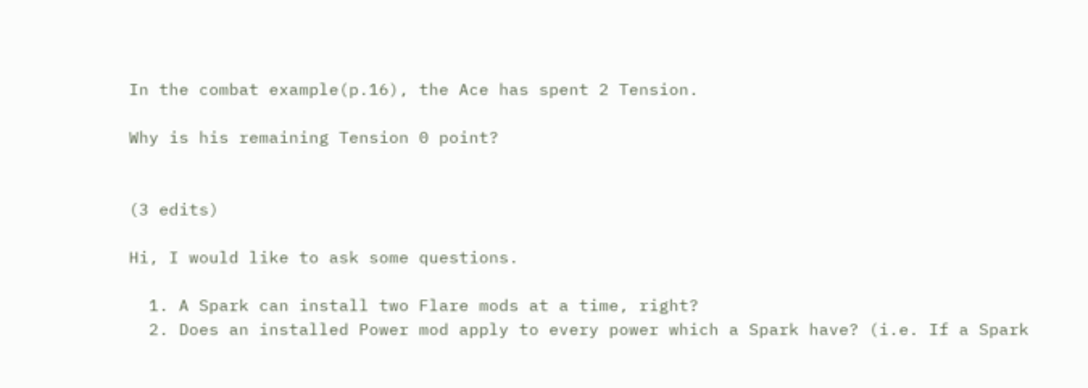In the combat example(p.16), the Ace has spent 2 Tension.

Why is his remaining Tension 0 point?


(3 edits)

Hi, I would like to ask some questions.

  1. A Spark can install two Flare mods at a time, right?
  2. Does an installed Power mod apply to every power which a Spark have? (i.e. If a Spark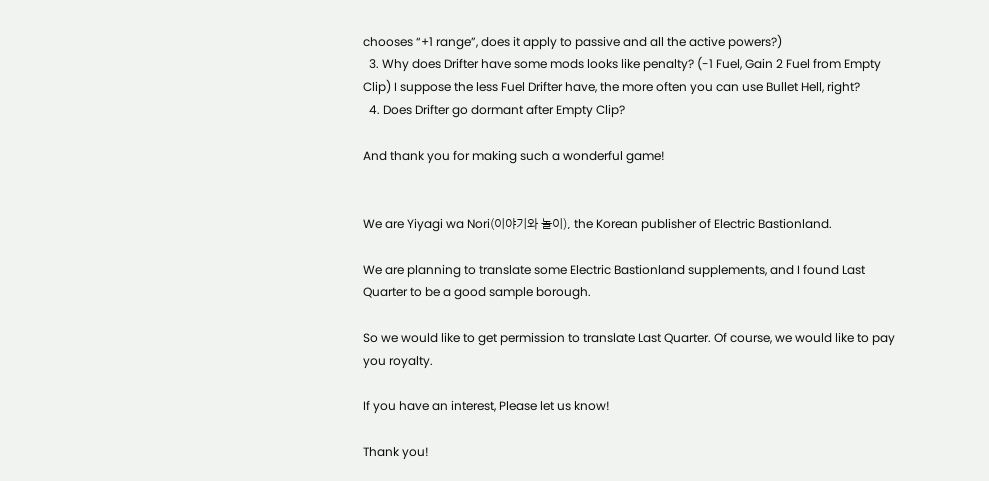chooses “+1 range”, does it apply to passive and all the active powers?)
  3. Why does Drifter have some mods looks like penalty? (-1 Fuel, Gain 2 Fuel from Empty Clip) I suppose the less Fuel Drifter have, the more often you can use Bullet Hell, right?
  4. Does Drifter go dormant after Empty Clip?

And thank you for making such a wonderful game!


We are Yiyagi wa Nori(이야기와 놀이), the Korean publisher of Electric Bastionland.

We are planning to translate some Electric Bastionland supplements, and I found Last Quarter to be a good sample borough.

So we would like to get permission to translate Last Quarter. Of course, we would like to pay you royalty.

If you have an interest, Please let us know!

Thank you!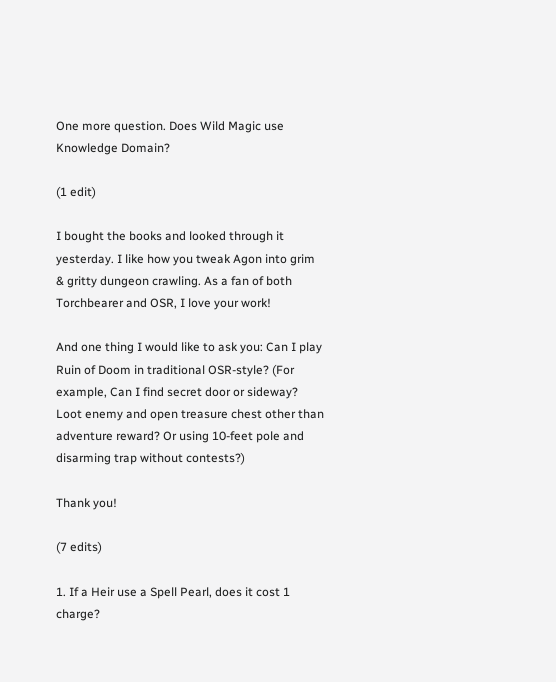One more question. Does Wild Magic use Knowledge Domain?

(1 edit)

I bought the books and looked through it yesterday. I like how you tweak Agon into grim & gritty dungeon crawling. As a fan of both Torchbearer and OSR, I love your work!

And one thing I would like to ask you: Can I play Ruin of Doom in traditional OSR-style? (For example, Can I find secret door or sideway?  Loot enemy and open treasure chest other than adventure reward? Or using 10-feet pole and disarming trap without contests?)

Thank you!

(7 edits)

1. If a Heir use a Spell Pearl, does it cost 1 charge?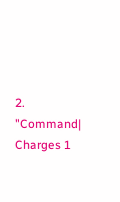2. "Command| Charges 1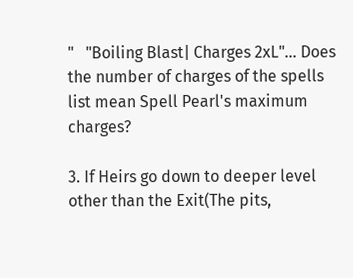"   "Boiling Blast| Charges 2xL"... Does the number of charges of the spells list mean Spell Pearl's maximum charges?

3. If Heirs go down to deeper level other than the Exit(The pits,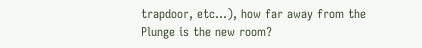trapdoor, etc...), how far away from the Plunge is the new room?